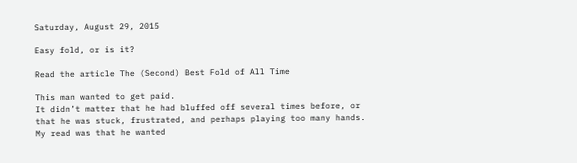Saturday, August 29, 2015

Easy fold, or is it?

Read the article The (Second) Best Fold of All Time

This man wanted to get paid.
It didn’t matter that he had bluffed off several times before, or that he was stuck, frustrated, and perhaps playing too many hands. My read was that he wanted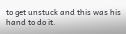to get unstuck and this was his hand to do it.